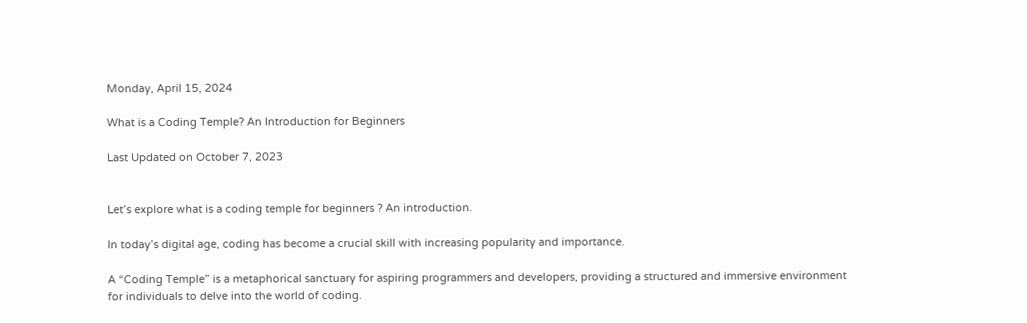Monday, April 15, 2024

What is a Coding Temple? An Introduction for Beginners

Last Updated on October 7, 2023


Let’s explore what is a coding temple for beginners ? An introduction.

In today’s digital age, coding has become a crucial skill with increasing popularity and importance.

A “Coding Temple” is a metaphorical sanctuary for aspiring programmers and developers, providing a structured and immersive environment for individuals to delve into the world of coding.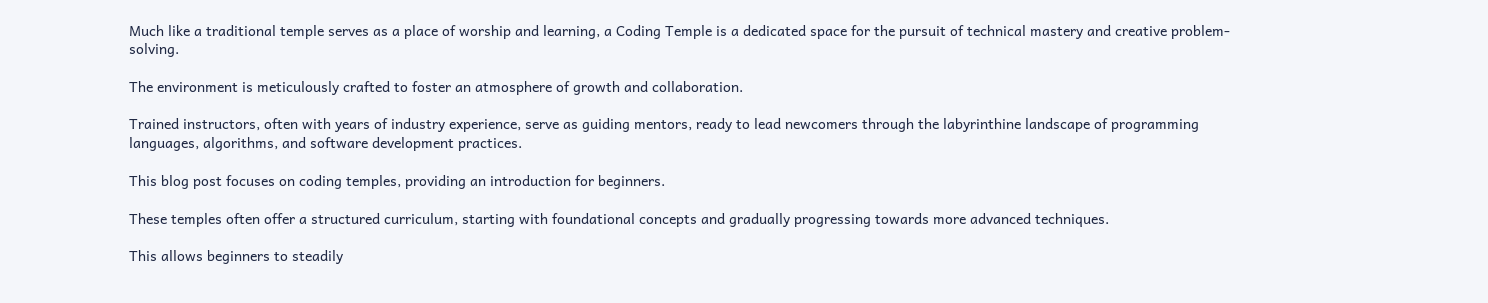Much like a traditional temple serves as a place of worship and learning, a Coding Temple is a dedicated space for the pursuit of technical mastery and creative problem-solving.

The environment is meticulously crafted to foster an atmosphere of growth and collaboration.

Trained instructors, often with years of industry experience, serve as guiding mentors, ready to lead newcomers through the labyrinthine landscape of programming languages, algorithms, and software development practices.

This blog post focuses on coding temples, providing an introduction for beginners.

These temples often offer a structured curriculum, starting with foundational concepts and gradually progressing towards more advanced techniques.

This allows beginners to steadily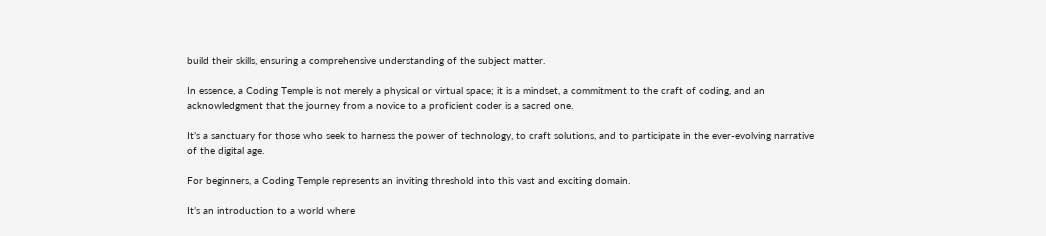build their skills, ensuring a comprehensive understanding of the subject matter.

In essence, a Coding Temple is not merely a physical or virtual space; it is a mindset, a commitment to the craft of coding, and an acknowledgment that the journey from a novice to a proficient coder is a sacred one.

It’s a sanctuary for those who seek to harness the power of technology, to craft solutions, and to participate in the ever-evolving narrative of the digital age.

For beginners, a Coding Temple represents an inviting threshold into this vast and exciting domain.

It’s an introduction to a world where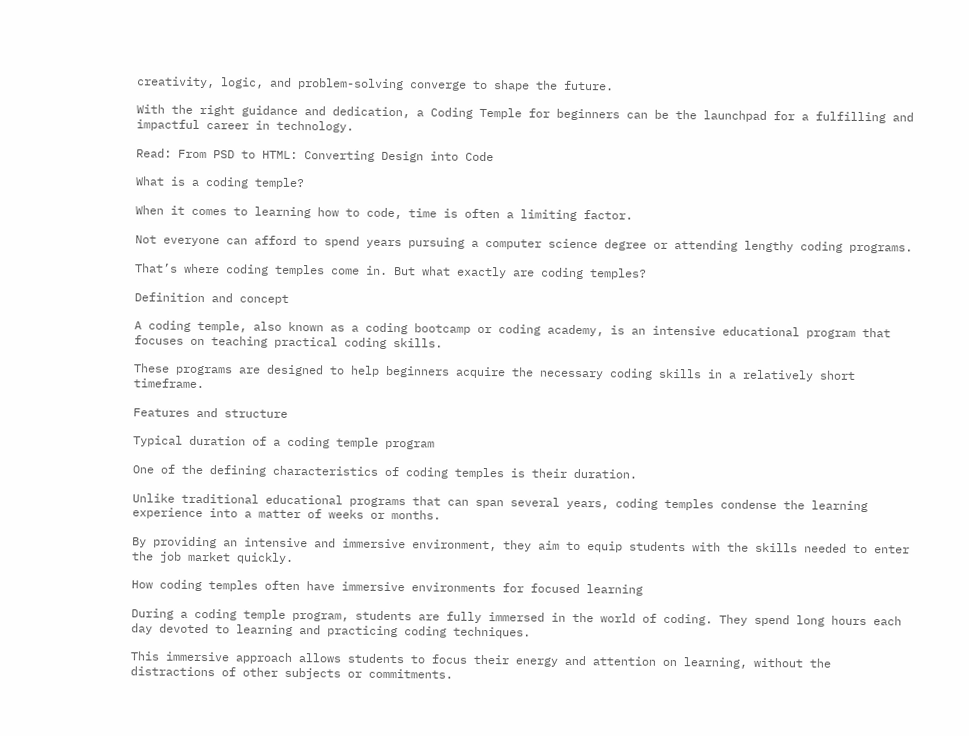creativity, logic, and problem-solving converge to shape the future.

With the right guidance and dedication, a Coding Temple for beginners can be the launchpad for a fulfilling and impactful career in technology.

Read: From PSD to HTML: Converting Design into Code

What is a coding temple?

When it comes to learning how to code, time is often a limiting factor.

Not everyone can afford to spend years pursuing a computer science degree or attending lengthy coding programs.

That’s where coding temples come in. But what exactly are coding temples?

Definition and concept

A coding temple, also known as a coding bootcamp or coding academy, is an intensive educational program that focuses on teaching practical coding skills.

These programs are designed to help beginners acquire the necessary coding skills in a relatively short timeframe.

Features and structure

Typical duration of a coding temple program

One of the defining characteristics of coding temples is their duration.

Unlike traditional educational programs that can span several years, coding temples condense the learning experience into a matter of weeks or months.

By providing an intensive and immersive environment, they aim to equip students with the skills needed to enter the job market quickly.

How coding temples often have immersive environments for focused learning

During a coding temple program, students are fully immersed in the world of coding. They spend long hours each day devoted to learning and practicing coding techniques.

This immersive approach allows students to focus their energy and attention on learning, without the distractions of other subjects or commitments.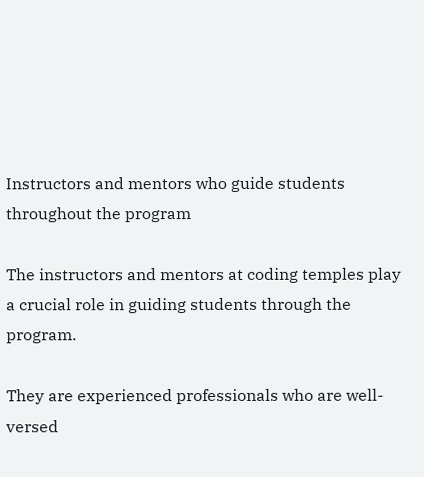Instructors and mentors who guide students throughout the program

The instructors and mentors at coding temples play a crucial role in guiding students through the program.

They are experienced professionals who are well-versed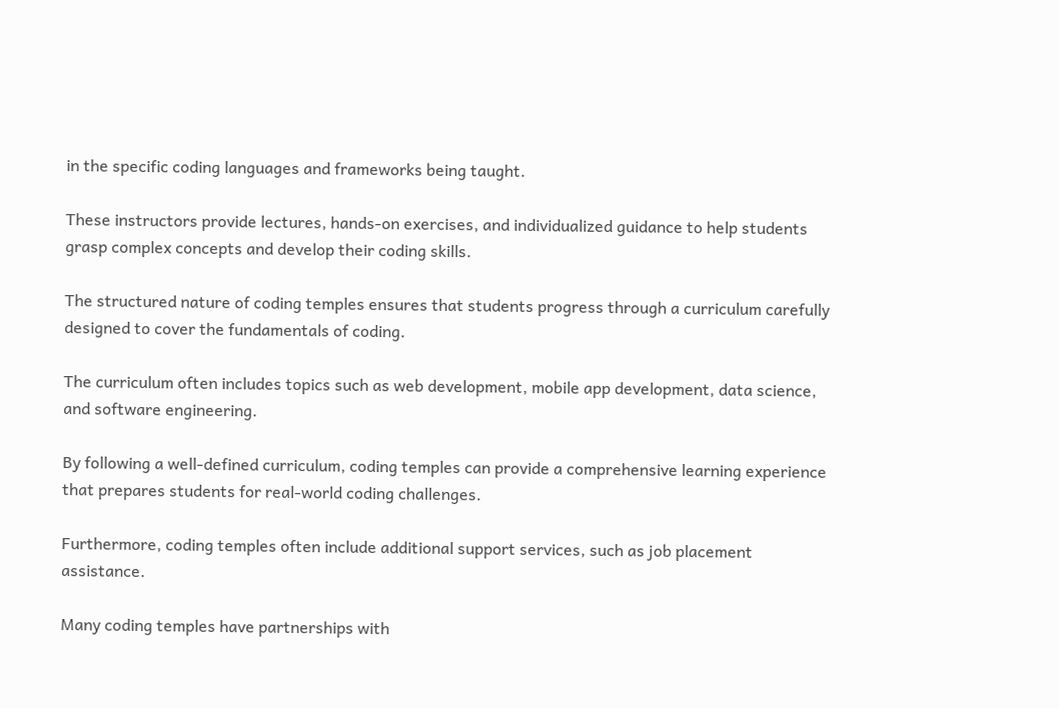in the specific coding languages and frameworks being taught.

These instructors provide lectures, hands-on exercises, and individualized guidance to help students grasp complex concepts and develop their coding skills.

The structured nature of coding temples ensures that students progress through a curriculum carefully designed to cover the fundamentals of coding.

The curriculum often includes topics such as web development, mobile app development, data science, and software engineering.

By following a well-defined curriculum, coding temples can provide a comprehensive learning experience that prepares students for real-world coding challenges.

Furthermore, coding temples often include additional support services, such as job placement assistance.

Many coding temples have partnerships with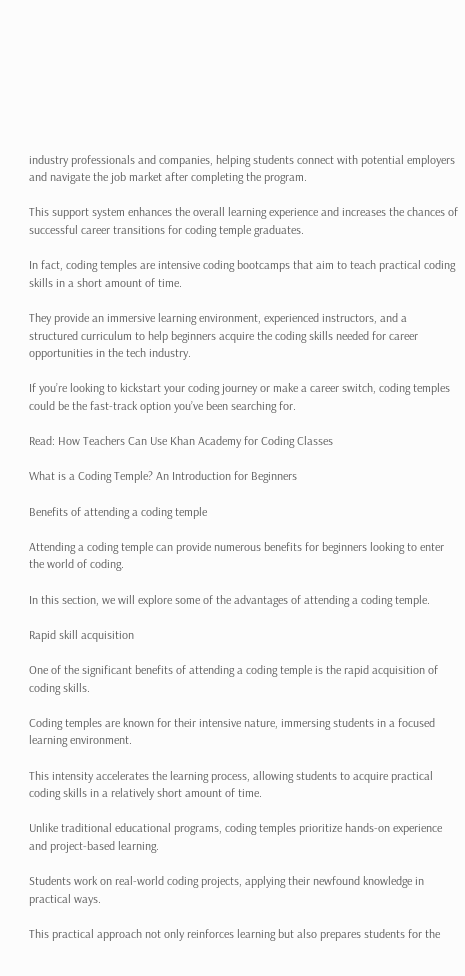industry professionals and companies, helping students connect with potential employers and navigate the job market after completing the program.

This support system enhances the overall learning experience and increases the chances of successful career transitions for coding temple graduates.

In fact, coding temples are intensive coding bootcamps that aim to teach practical coding skills in a short amount of time.

They provide an immersive learning environment, experienced instructors, and a structured curriculum to help beginners acquire the coding skills needed for career opportunities in the tech industry.

If you’re looking to kickstart your coding journey or make a career switch, coding temples could be the fast-track option you’ve been searching for.

Read: How Teachers Can Use Khan Academy for Coding Classes

What is a Coding Temple? An Introduction for Beginners

Benefits of attending a coding temple

Attending a coding temple can provide numerous benefits for beginners looking to enter the world of coding.

In this section, we will explore some of the advantages of attending a coding temple.

Rapid skill acquisition

One of the significant benefits of attending a coding temple is the rapid acquisition of coding skills.

Coding temples are known for their intensive nature, immersing students in a focused learning environment.

This intensity accelerates the learning process, allowing students to acquire practical coding skills in a relatively short amount of time.

Unlike traditional educational programs, coding temples prioritize hands-on experience and project-based learning.

Students work on real-world coding projects, applying their newfound knowledge in practical ways.

This practical approach not only reinforces learning but also prepares students for the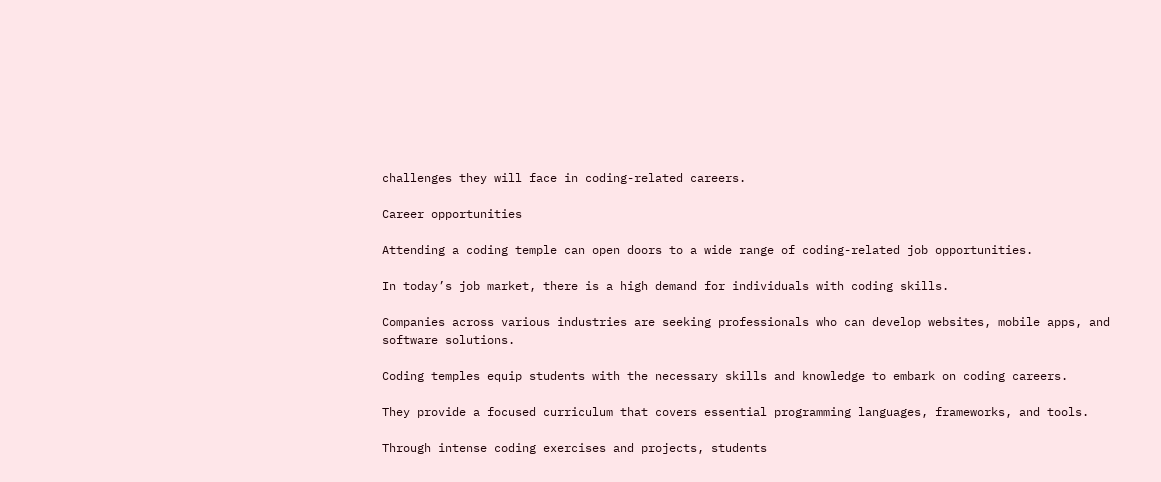challenges they will face in coding-related careers.

Career opportunities

Attending a coding temple can open doors to a wide range of coding-related job opportunities.

In today’s job market, there is a high demand for individuals with coding skills.

Companies across various industries are seeking professionals who can develop websites, mobile apps, and software solutions.

Coding temples equip students with the necessary skills and knowledge to embark on coding careers.

They provide a focused curriculum that covers essential programming languages, frameworks, and tools.

Through intense coding exercises and projects, students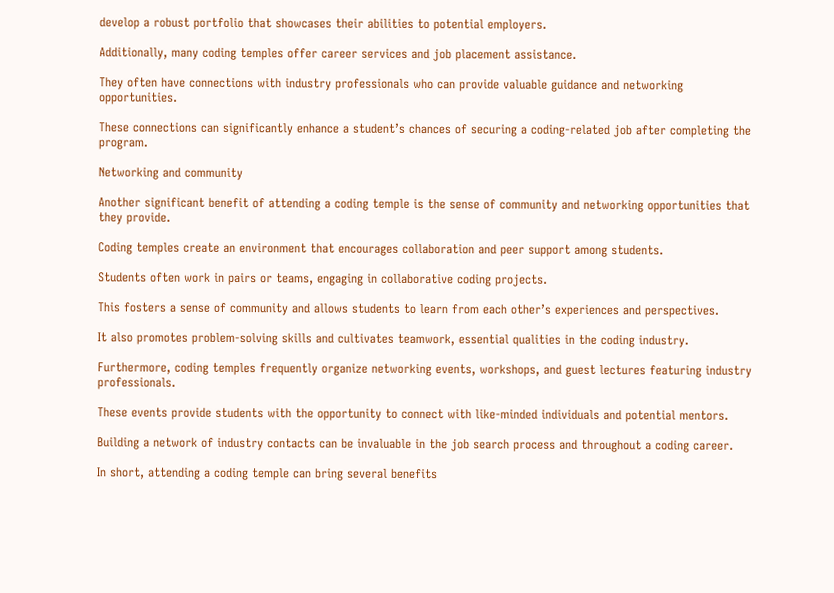develop a robust portfolio that showcases their abilities to potential employers.

Additionally, many coding temples offer career services and job placement assistance.

They often have connections with industry professionals who can provide valuable guidance and networking opportunities.

These connections can significantly enhance a student’s chances of securing a coding-related job after completing the program.

Networking and community

Another significant benefit of attending a coding temple is the sense of community and networking opportunities that they provide.

Coding temples create an environment that encourages collaboration and peer support among students.

Students often work in pairs or teams, engaging in collaborative coding projects.

This fosters a sense of community and allows students to learn from each other’s experiences and perspectives.

It also promotes problem-solving skills and cultivates teamwork, essential qualities in the coding industry.

Furthermore, coding temples frequently organize networking events, workshops, and guest lectures featuring industry professionals.

These events provide students with the opportunity to connect with like-minded individuals and potential mentors.

Building a network of industry contacts can be invaluable in the job search process and throughout a coding career.

In short, attending a coding temple can bring several benefits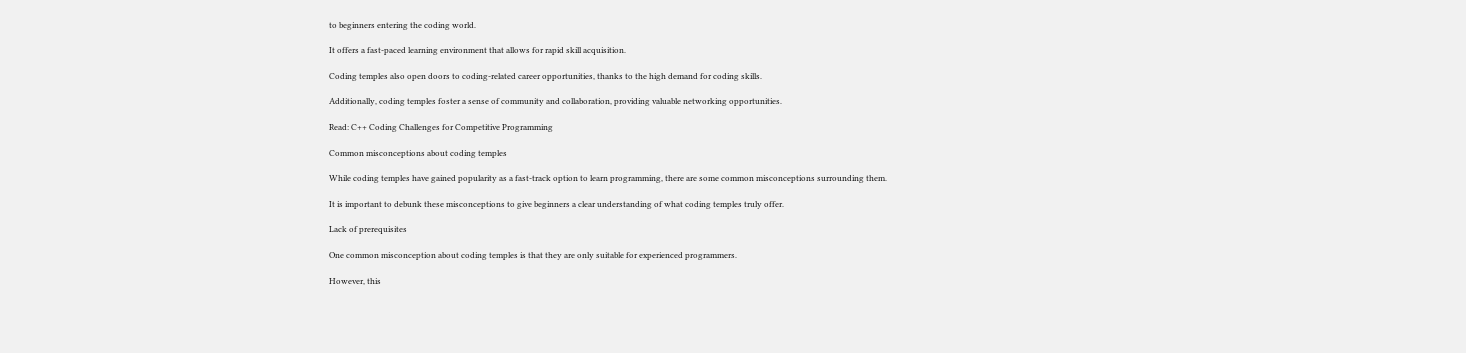to beginners entering the coding world.

It offers a fast-paced learning environment that allows for rapid skill acquisition.

Coding temples also open doors to coding-related career opportunities, thanks to the high demand for coding skills.

Additionally, coding temples foster a sense of community and collaboration, providing valuable networking opportunities.

Read: C++ Coding Challenges for Competitive Programming

Common misconceptions about coding temples

While coding temples have gained popularity as a fast-track option to learn programming, there are some common misconceptions surrounding them.

It is important to debunk these misconceptions to give beginners a clear understanding of what coding temples truly offer.

Lack of prerequisites

One common misconception about coding temples is that they are only suitable for experienced programmers.

However, this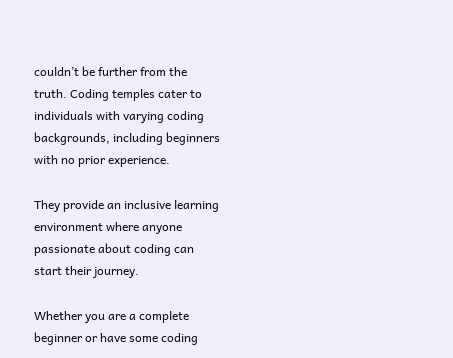couldn’t be further from the truth. Coding temples cater to individuals with varying coding backgrounds, including beginners with no prior experience.

They provide an inclusive learning environment where anyone passionate about coding can start their journey.

Whether you are a complete beginner or have some coding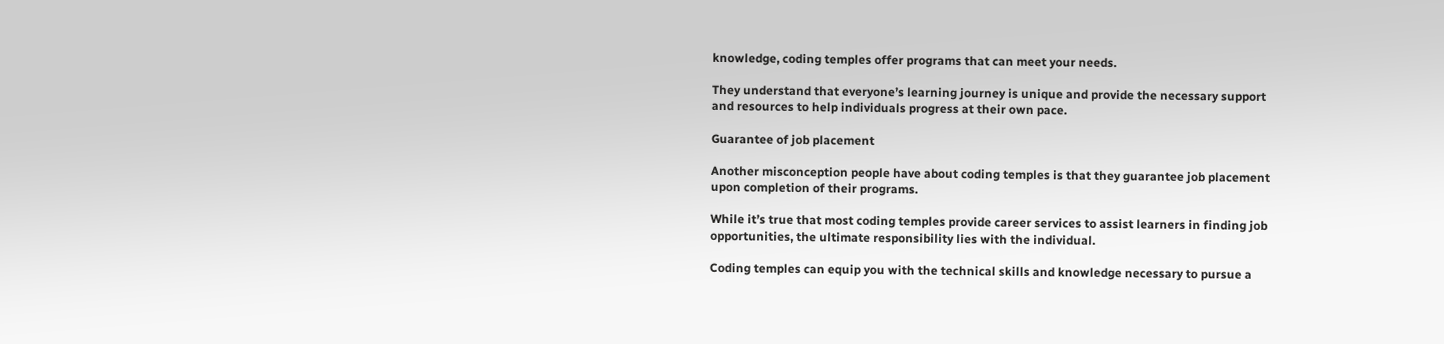knowledge, coding temples offer programs that can meet your needs.

They understand that everyone’s learning journey is unique and provide the necessary support and resources to help individuals progress at their own pace.

Guarantee of job placement

Another misconception people have about coding temples is that they guarantee job placement upon completion of their programs.

While it’s true that most coding temples provide career services to assist learners in finding job opportunities, the ultimate responsibility lies with the individual.

Coding temples can equip you with the technical skills and knowledge necessary to pursue a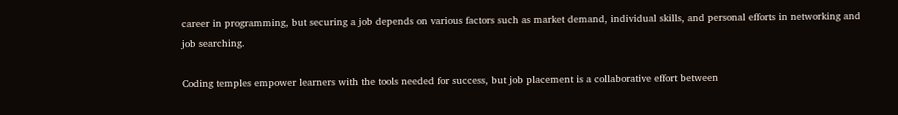career in programming, but securing a job depends on various factors such as market demand, individual skills, and personal efforts in networking and job searching.

Coding temples empower learners with the tools needed for success, but job placement is a collaborative effort between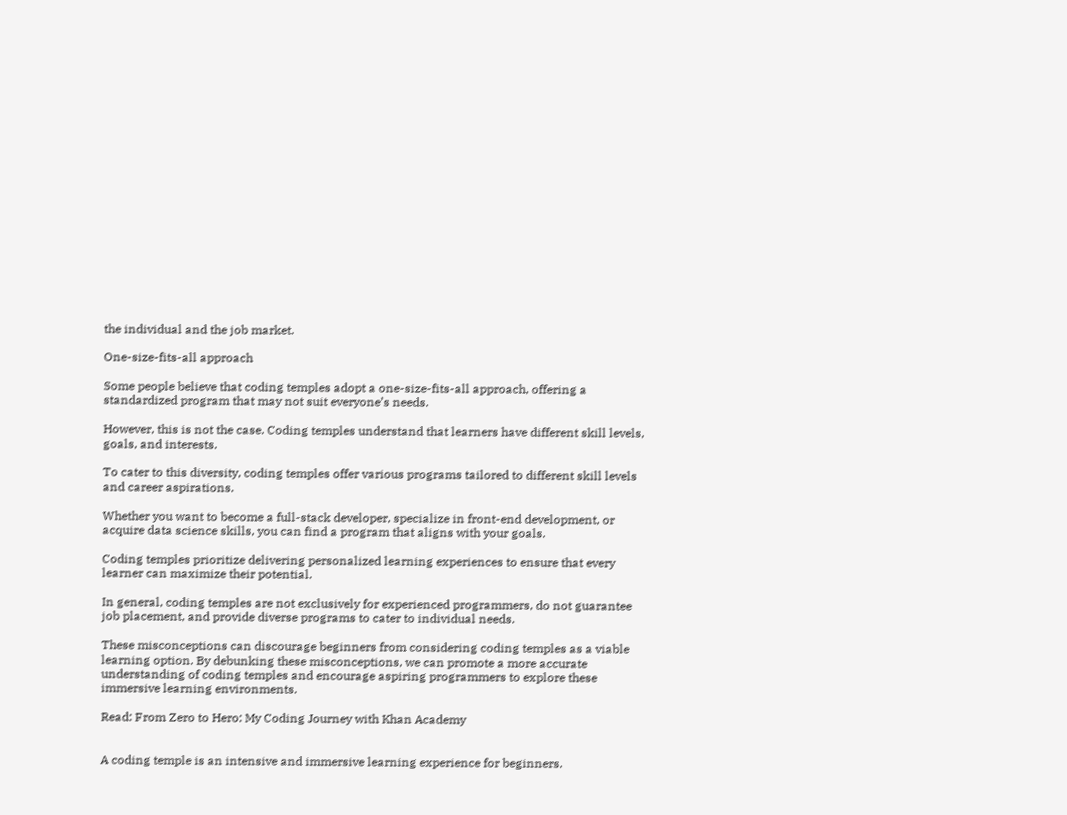the individual and the job market.

One-size-fits-all approach

Some people believe that coding temples adopt a one-size-fits-all approach, offering a standardized program that may not suit everyone’s needs.

However, this is not the case. Coding temples understand that learners have different skill levels, goals, and interests.

To cater to this diversity, coding temples offer various programs tailored to different skill levels and career aspirations.

Whether you want to become a full-stack developer, specialize in front-end development, or acquire data science skills, you can find a program that aligns with your goals.

Coding temples prioritize delivering personalized learning experiences to ensure that every learner can maximize their potential.

In general, coding temples are not exclusively for experienced programmers, do not guarantee job placement, and provide diverse programs to cater to individual needs.

These misconceptions can discourage beginners from considering coding temples as a viable learning option. By debunking these misconceptions, we can promote a more accurate understanding of coding temples and encourage aspiring programmers to explore these immersive learning environments.

Read: From Zero to Hero: My Coding Journey with Khan Academy


A coding temple is an intensive and immersive learning experience for beginners.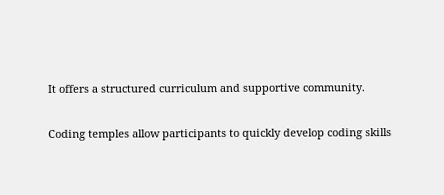It offers a structured curriculum and supportive community.

Coding temples allow participants to quickly develop coding skills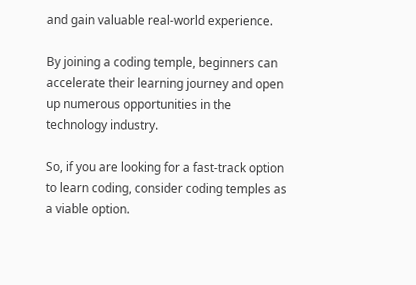and gain valuable real-world experience.

By joining a coding temple, beginners can accelerate their learning journey and open up numerous opportunities in the technology industry.

So, if you are looking for a fast-track option to learn coding, consider coding temples as a viable option.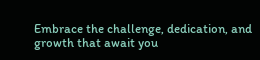Embrace the challenge, dedication, and growth that await you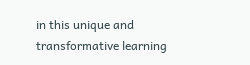in this unique and transformative learning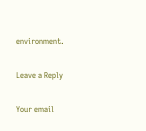environment.

Leave a Reply

Your email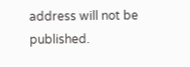address will not be published.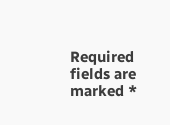Required fields are marked *